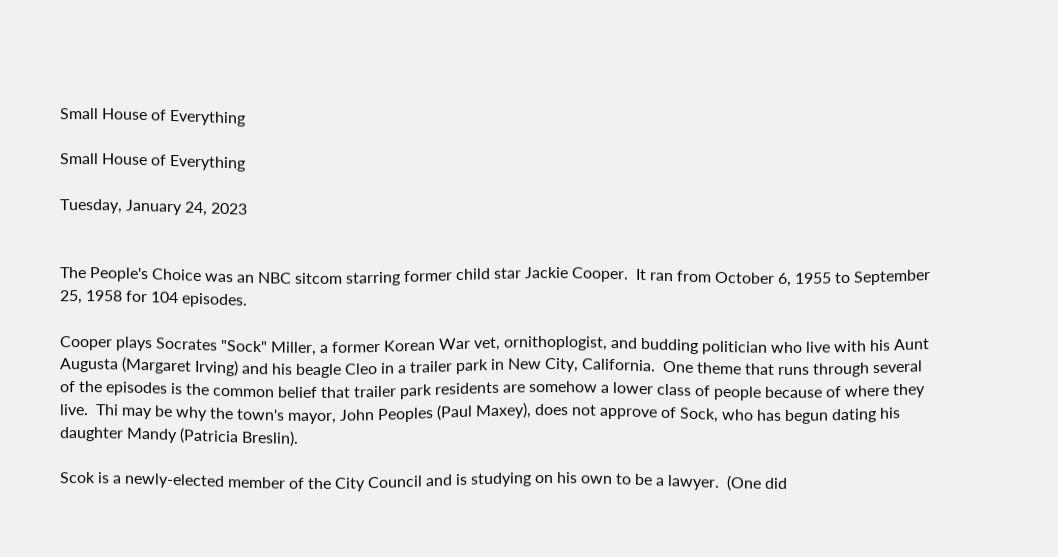Small House of Everything

Small House of Everything

Tuesday, January 24, 2023


The People's Choice was an NBC sitcom starring former child star Jackie Cooper.  It ran from October 6, 1955 to September 25, 1958 for 104 episodes.

Cooper plays Socrates "Sock" Miller, a former Korean War vet, ornithoplogist, and budding politician who live with his Aunt Augusta (Margaret Irving) and his beagle Cleo in a trailer park in New City, California.  One theme that runs through several of the episodes is the common belief that trailer park residents are somehow a lower class of people because of where they live.  Thi may be why the town's mayor, John Peoples (Paul Maxey), does not approve of Sock, who has begun dating his daughter Mandy (Patricia Breslin).

Scok is a newly-elected member of the City Council and is studying on his own to be a lawyer.  (One did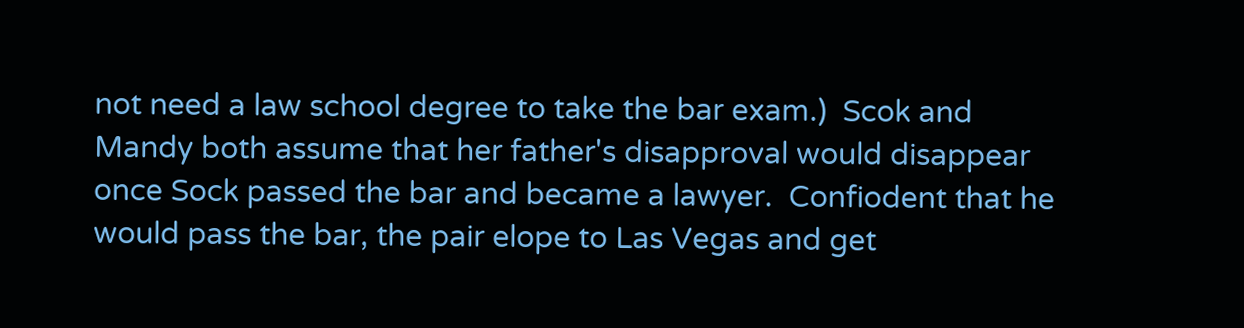not need a law school degree to take the bar exam.)  Scok and Mandy both assume that her father's disapproval would disappear once Sock passed the bar and became a lawyer.  Confiodent that he would pass the bar, the pair elope to Las Vegas and get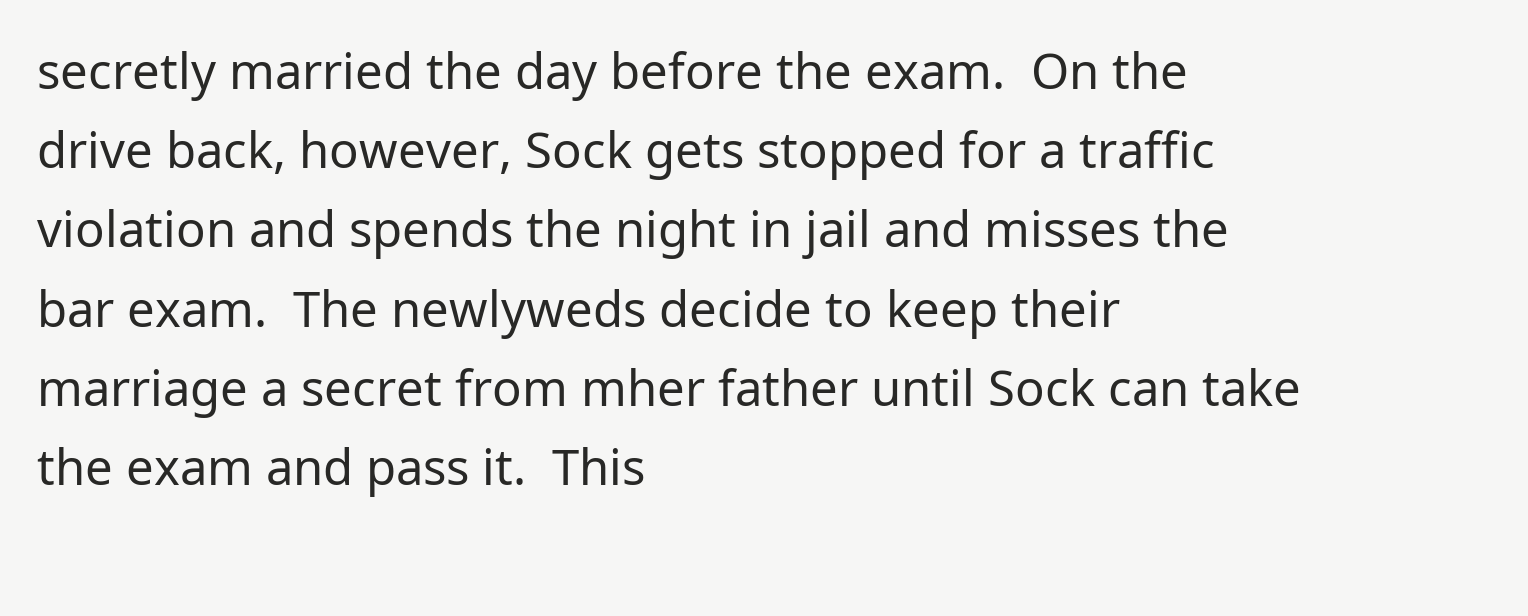secretly married the day before the exam.  On the drive back, however, Sock gets stopped for a traffic violation and spends the night in jail and misses the bar exam.  The newlyweds decide to keep their marriage a secret from mher father until Sock can take the exam and pass it.  This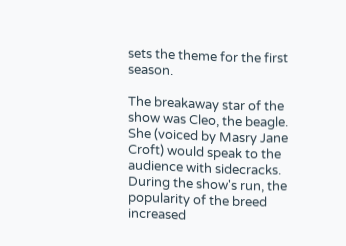sets the theme for the first season.

The breakaway star of the show was Cleo, the beagle.  She (voiced by Masry Jane Croft) would speak to the audience with sidecracks.  During the show's run, the popularity of the breed increased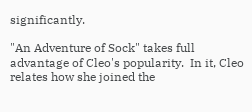significantly.

"An Adventure of Sock" takes full advantage of Cleo's popularity.  In it, Cleo relates how she joined the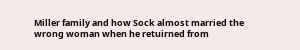Miller family and how Sock almost married the wrong woman when he retuirned from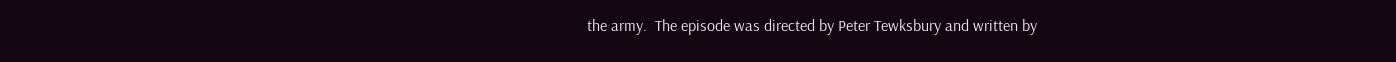the army.  The episode was directed by Peter Tewksbury and written by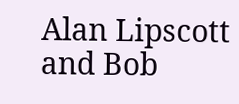Alan Lipscott and Bob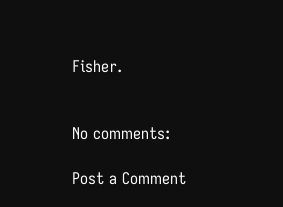Fisher.


No comments:

Post a Comment